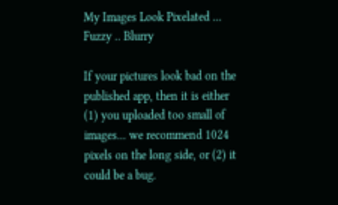My Images Look Pixelated ... Fuzzy .. Blurry

If your pictures look bad on the published app, then it is either (1) you uploaded too small of images... we recommend 1024 pixels on the long side, or (2) it could be a bug.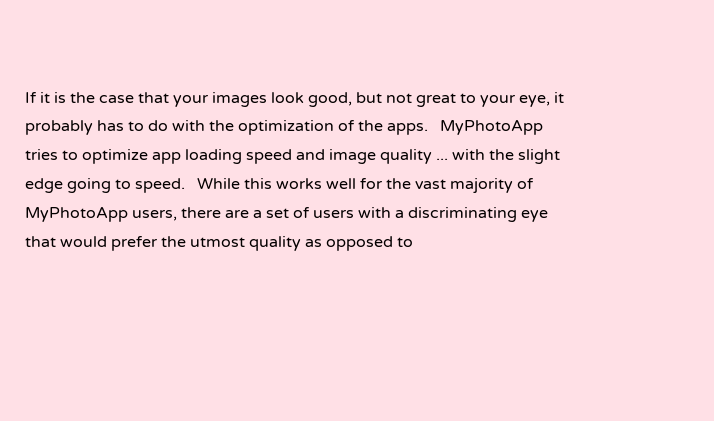If it is the case that your images look good, but not great to your eye, it probably has to do with the optimization of the apps.   MyPhotoApp tries to optimize app loading speed and image quality ... with the slight edge going to speed.   While this works well for the vast majority of MyPhotoApp users, there are a set of users with a discriminating eye that would prefer the utmost quality as opposed to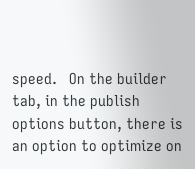speed.   On the builder tab, in the publish options button, there is an option to optimize on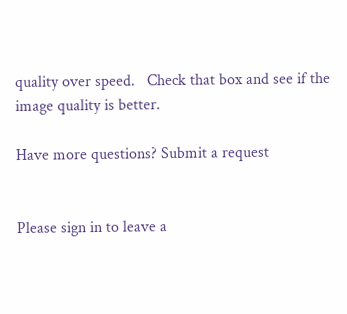quality over speed.   Check that box and see if the image quality is better.

Have more questions? Submit a request


Please sign in to leave a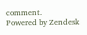comment.
Powered by Zendesk